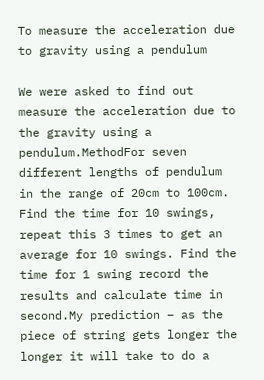To measure the acceleration due to gravity using a pendulum

We were asked to find out measure the acceleration due to the gravity using a pendulum.MethodFor seven different lengths of pendulum in the range of 20cm to 100cm. Find the time for 10 swings, repeat this 3 times to get an average for 10 swings. Find the time for 1 swing record the results and calculate time in second.My prediction – as the piece of string gets longer the longer it will take to do a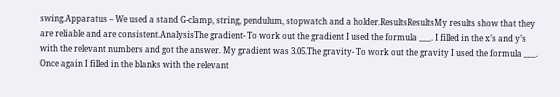swing.Apparatus – We used a stand G-clamp, string, pendulum, stopwatch and a holder.ResultsResultsMy results show that they are reliable and are consistent.AnalysisThe gradient- To work out the gradient I used the formula ___. I filled in the x’s and y’s with the relevant numbers and got the answer. My gradient was 3.05.The gravity- To work out the gravity I used the formula ___. Once again I filled in the blanks with the relevant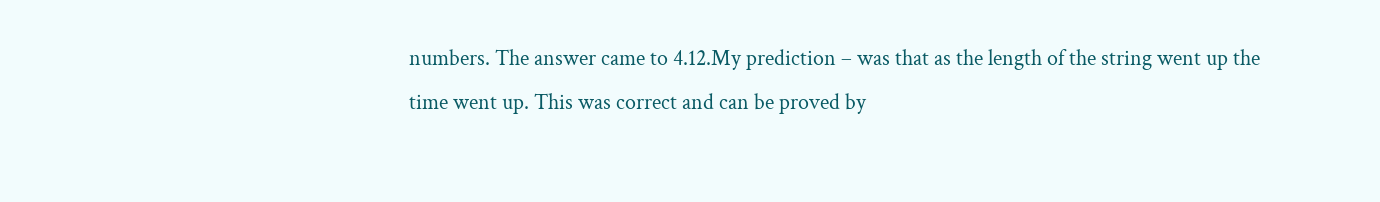numbers. The answer came to 4.12.My prediction – was that as the length of the string went up the time went up. This was correct and can be proved by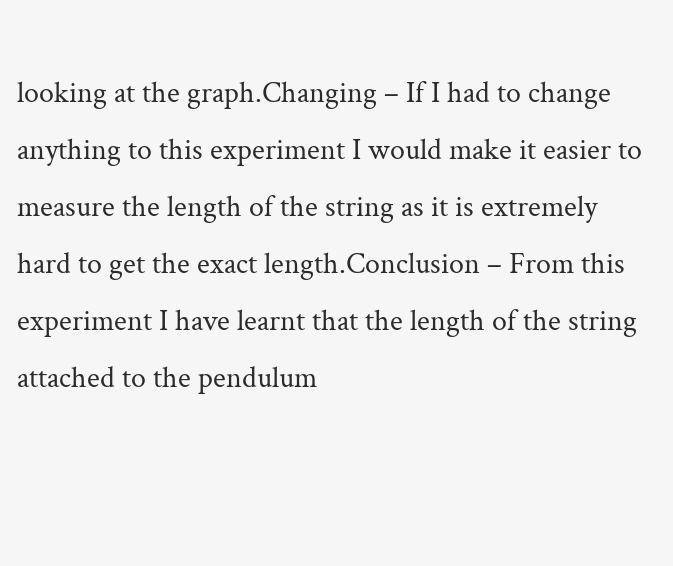looking at the graph.Changing – If I had to change anything to this experiment I would make it easier to measure the length of the string as it is extremely hard to get the exact length.Conclusion – From this experiment I have learnt that the length of the string attached to the pendulum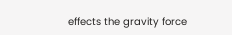effects the gravity force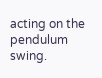acting on the pendulum swing.